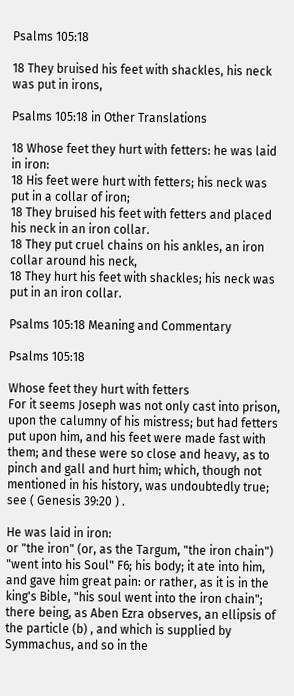Psalms 105:18

18 They bruised his feet with shackles, his neck was put in irons,

Psalms 105:18 in Other Translations

18 Whose feet they hurt with fetters: he was laid in iron:
18 His feet were hurt with fetters; his neck was put in a collar of iron;
18 They bruised his feet with fetters and placed his neck in an iron collar.
18 They put cruel chains on his ankles, an iron collar around his neck,
18 They hurt his feet with shackles; his neck was put in an iron collar.

Psalms 105:18 Meaning and Commentary

Psalms 105:18

Whose feet they hurt with fetters
For it seems Joseph was not only cast into prison, upon the calumny of his mistress; but had fetters put upon him, and his feet were made fast with them; and these were so close and heavy, as to pinch and gall and hurt him; which, though not mentioned in his history, was undoubtedly true; see ( Genesis 39:20 ) .

He was laid in iron:
or "the iron" (or, as the Targum, "the iron chain") "went into his Soul" F6; his body; it ate into him, and gave him great pain: or rather, as it is in the king's Bible, "his soul went into the iron chain"; there being, as Aben Ezra observes, an ellipsis of the particle (b) , and which is supplied by Symmachus, and so in the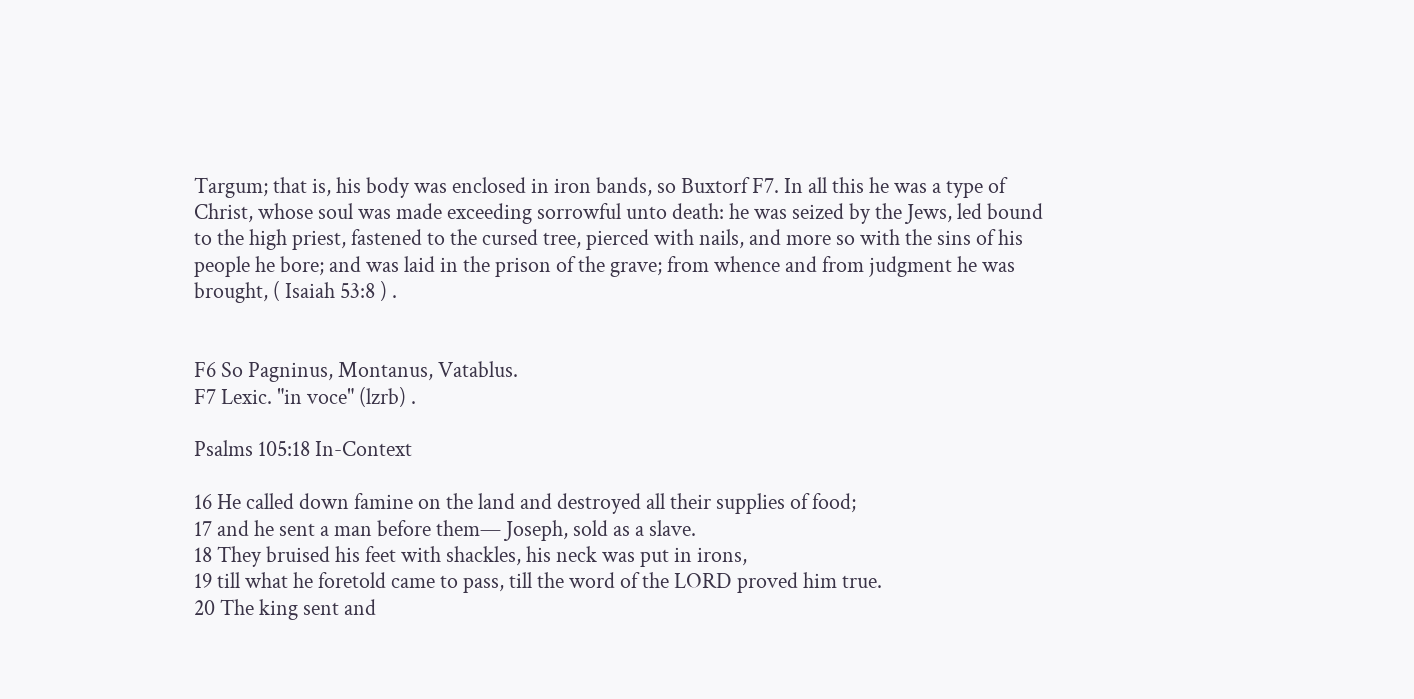Targum; that is, his body was enclosed in iron bands, so Buxtorf F7. In all this he was a type of Christ, whose soul was made exceeding sorrowful unto death: he was seized by the Jews, led bound to the high priest, fastened to the cursed tree, pierced with nails, and more so with the sins of his people he bore; and was laid in the prison of the grave; from whence and from judgment he was brought, ( Isaiah 53:8 ) .


F6 So Pagninus, Montanus, Vatablus.
F7 Lexic. "in voce" (lzrb) .

Psalms 105:18 In-Context

16 He called down famine on the land and destroyed all their supplies of food;
17 and he sent a man before them— Joseph, sold as a slave.
18 They bruised his feet with shackles, his neck was put in irons,
19 till what he foretold came to pass, till the word of the LORD proved him true.
20 The king sent and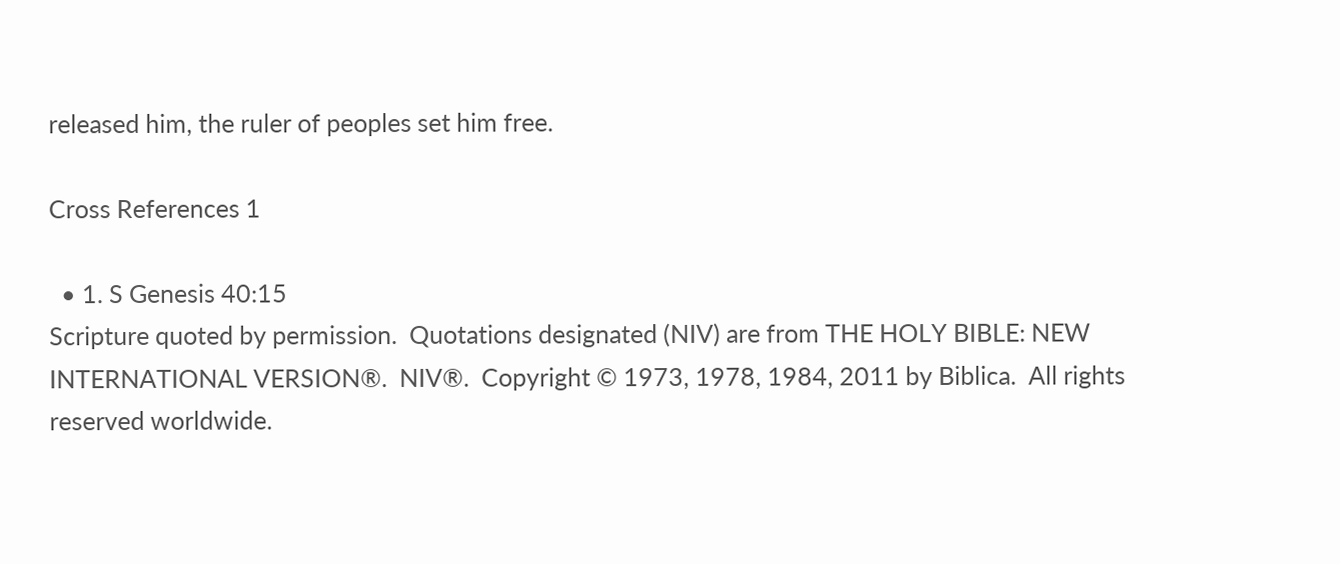released him, the ruler of peoples set him free.

Cross References 1

  • 1. S Genesis 40:15
Scripture quoted by permission.  Quotations designated (NIV) are from THE HOLY BIBLE: NEW INTERNATIONAL VERSION®.  NIV®.  Copyright © 1973, 1978, 1984, 2011 by Biblica.  All rights reserved worldwide.